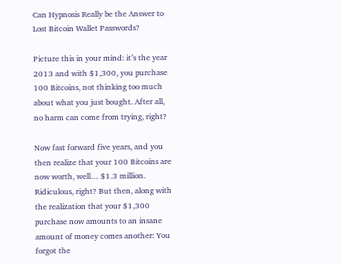Can Hypnosis Really be the Answer to Lost Bitcoin Wallet Passwords?

Picture this in your mind: it’s the year 2013 and with $1,300, you purchase 100 Bitcoins, not thinking too much about what you just bought. After all, no harm can come from trying, right?

Now fast forward five years, and you then realize that your 100 Bitcoins are now worth, well… $1.3 million. Ridiculous, right? But then, along with the realization that your $1,300 purchase now amounts to an insane amount of money comes another: You forgot the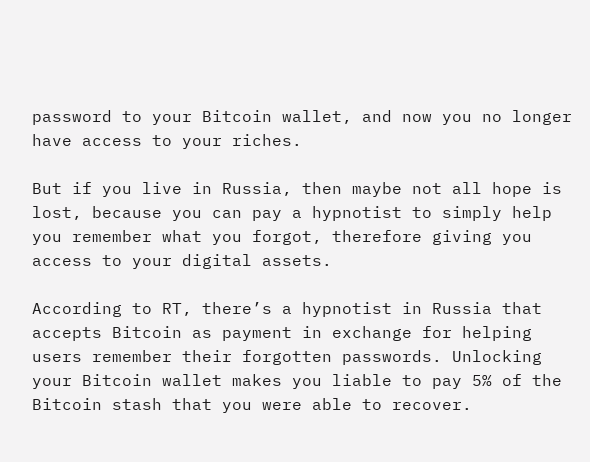password to your Bitcoin wallet, and now you no longer have access to your riches.

But if you live in Russia, then maybe not all hope is lost, because you can pay a hypnotist to simply help you remember what you forgot, therefore giving you access to your digital assets.

According to RT, there’s a hypnotist in Russia that accepts Bitcoin as payment in exchange for helping users remember their forgotten passwords. Unlocking your Bitcoin wallet makes you liable to pay 5% of the Bitcoin stash that you were able to recover.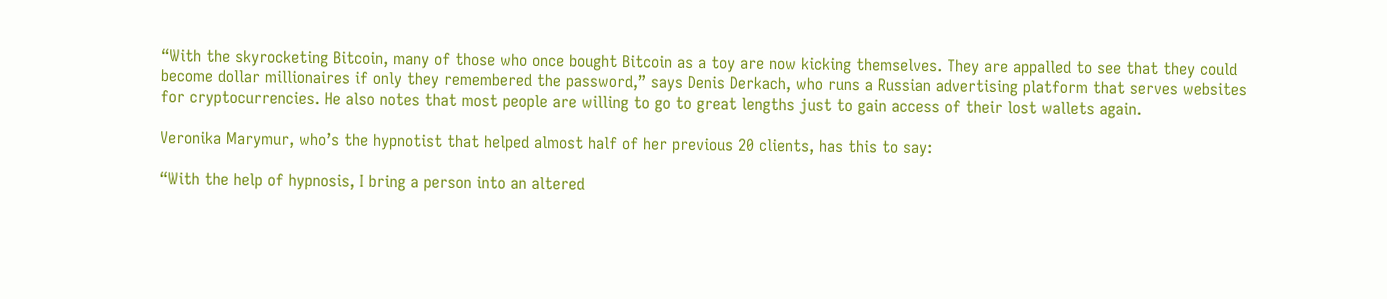“With the skyrocketing Bitcoin, many of those who once bought Bitcoin as a toy are now kicking themselves. They are appalled to see that they could become dollar millionaires if only they remembered the password,” says Denis Derkach, who runs a Russian advertising platform that serves websites for cryptocurrencies. He also notes that most people are willing to go to great lengths just to gain access of their lost wallets again.

Veronika Marymur, who’s the hypnotist that helped almost half of her previous 20 clients, has this to say:

“With the help of hypnosis, I bring a person into an altered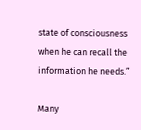state of consciousness when he can recall the information he needs.”

Many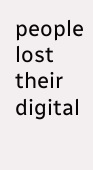people lost their digital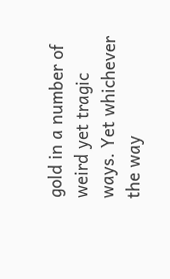gold in a number of weird yet tragic ways. Yet whichever the way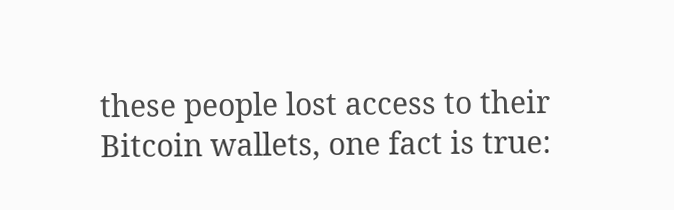these people lost access to their Bitcoin wallets, one fact is true: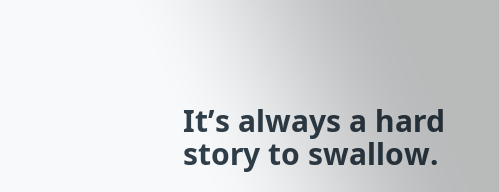It’s always a hard story to swallow.